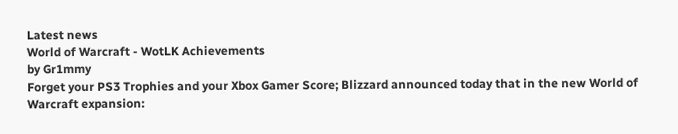Latest news
World of Warcraft - WotLK Achievements
by Gr1mmy
Forget your PS3 Trophies and your Xbox Gamer Score; Blizzard announced today that in the new World of Warcraft expansion: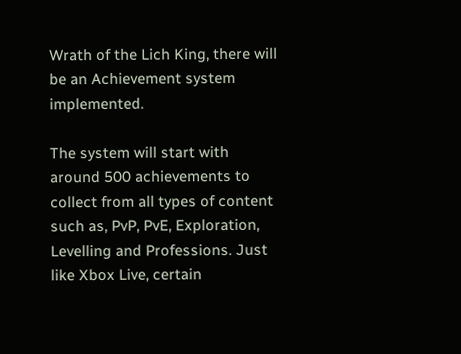Wrath of the Lich King, there will be an Achievement system implemented.

The system will start with around 500 achievements to collect from all types of content such as, PvP, PvE, Exploration, Levelling and Professions. Just like Xbox Live, certain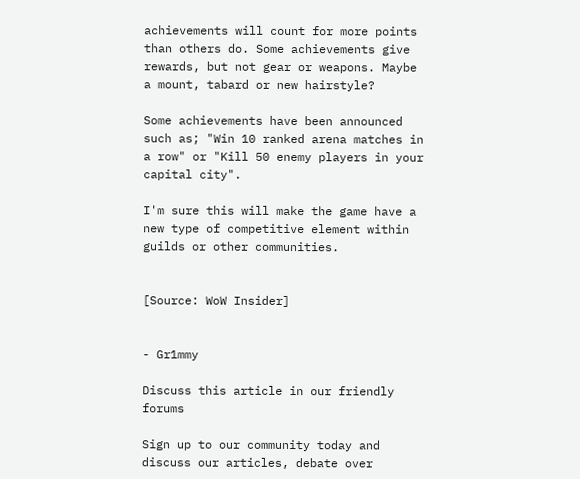achievements will count for more points than others do. Some achievements give rewards, but not gear or weapons. Maybe a mount, tabard or new hairstyle?

Some achievements have been announced such as; "Win 10 ranked arena matches in a row" or "Kill 50 enemy players in your capital city".

I'm sure this will make the game have a new type of competitive element within guilds or other communities.


[Source: WoW Insider]


- Gr1mmy

Discuss this article in our friendly forums

Sign up to our community today and discuss our articles, debate over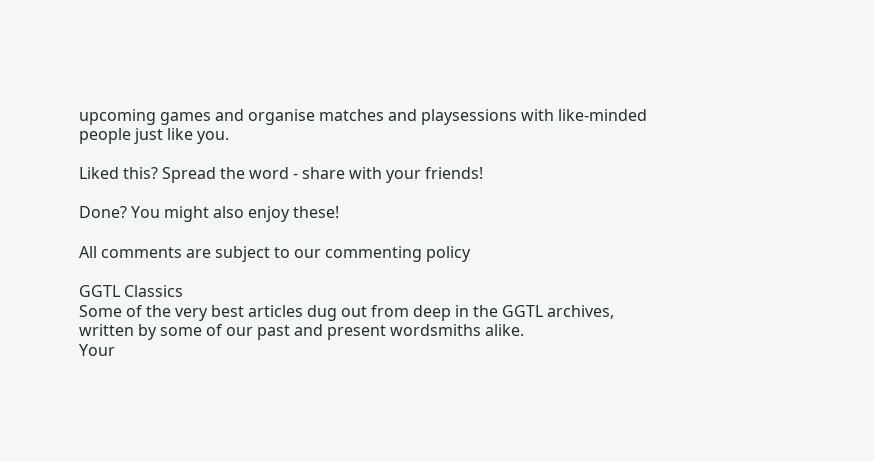upcoming games and organise matches and playsessions with like-minded people just like you.

Liked this? Spread the word - share with your friends!

Done? You might also enjoy these!

All comments are subject to our commenting policy

GGTL Classics
Some of the very best articles dug out from deep in the GGTL archives, written by some of our past and present wordsmiths alike.
Your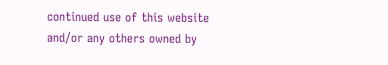continued use of this website and/or any others owned by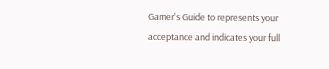Gamer's Guide to represents your acceptance and indicates your full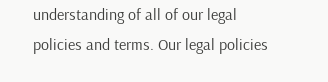understanding of all of our legal policies and terms. Our legal policies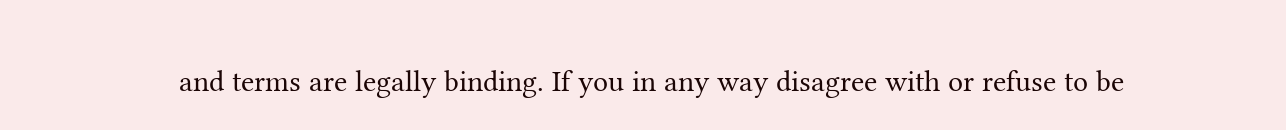and terms are legally binding. If you in any way disagree with or refuse to be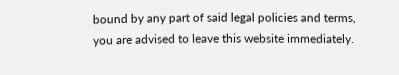bound by any part of said legal policies and terms, you are advised to leave this website immediately.